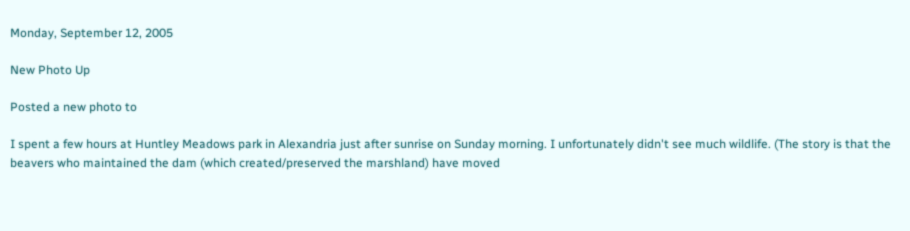Monday, September 12, 2005

New Photo Up

Posted a new photo to

I spent a few hours at Huntley Meadows park in Alexandria just after sunrise on Sunday morning. I unfortunately didn't see much wildlife. (The story is that the beavers who maintained the dam (which created/preserved the marshland) have moved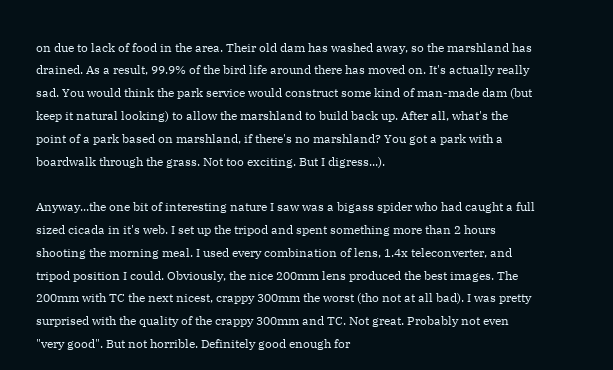on due to lack of food in the area. Their old dam has washed away, so the marshland has drained. As a result, 99.9% of the bird life around there has moved on. It's actually really sad. You would think the park service would construct some kind of man-made dam (but keep it natural looking) to allow the marshland to build back up. After all, what's the point of a park based on marshland, if there's no marshland? You got a park with a boardwalk through the grass. Not too exciting. But I digress...).

Anyway...the one bit of interesting nature I saw was a bigass spider who had caught a full sized cicada in it's web. I set up the tripod and spent something more than 2 hours shooting the morning meal. I used every combination of lens, 1.4x teleconverter, and tripod position I could. Obviously, the nice 200mm lens produced the best images. The 200mm with TC the next nicest, crappy 300mm the worst (tho not at all bad). I was pretty surprised with the quality of the crappy 300mm and TC. Not great. Probably not even "very good". But not horrible. Definitely good enough for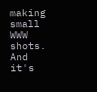making small WWW shots. And it's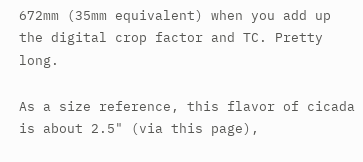672mm (35mm equivalent) when you add up the digital crop factor and TC. Pretty long.

As a size reference, this flavor of cicada is about 2.5" (via this page),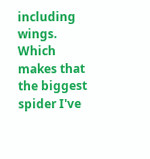including wings. Which makes that the biggest spider I've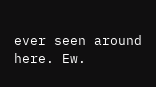ever seen around here. Ew.